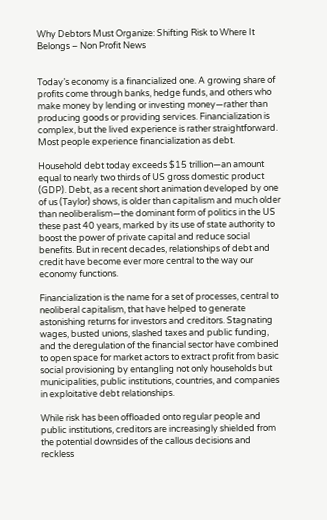Why Debtors Must Organize: Shifting Risk to Where It Belongs – Non Profit News


Today’s economy is a financialized one. A growing share of profits come through banks, hedge funds, and others who make money by lending or investing money—rather than producing goods or providing services. Financialization is complex, but the lived experience is rather straightforward. Most people experience financialization as debt.

Household debt today exceeds $15 trillion—an amount equal to nearly two thirds of US gross domestic product (GDP). Debt, as a recent short animation developed by one of us (Taylor) shows, is older than capitalism and much older than neoliberalism—the dominant form of politics in the US these past 40 years, marked by its use of state authority to boost the power of private capital and reduce social benefits. But in recent decades, relationships of debt and credit have become ever more central to the way our economy functions.

Financialization is the name for a set of processes, central to neoliberal capitalism, that have helped to generate astonishing returns for investors and creditors. Stagnating wages, busted unions, slashed taxes and public funding, and the deregulation of the financial sector have combined to open space for market actors to extract profit from basic social provisioning by entangling not only households but municipalities, public institutions, countries, and companies in exploitative debt relationships.

While risk has been offloaded onto regular people and public institutions, creditors are increasingly shielded from the potential downsides of the callous decisions and reckless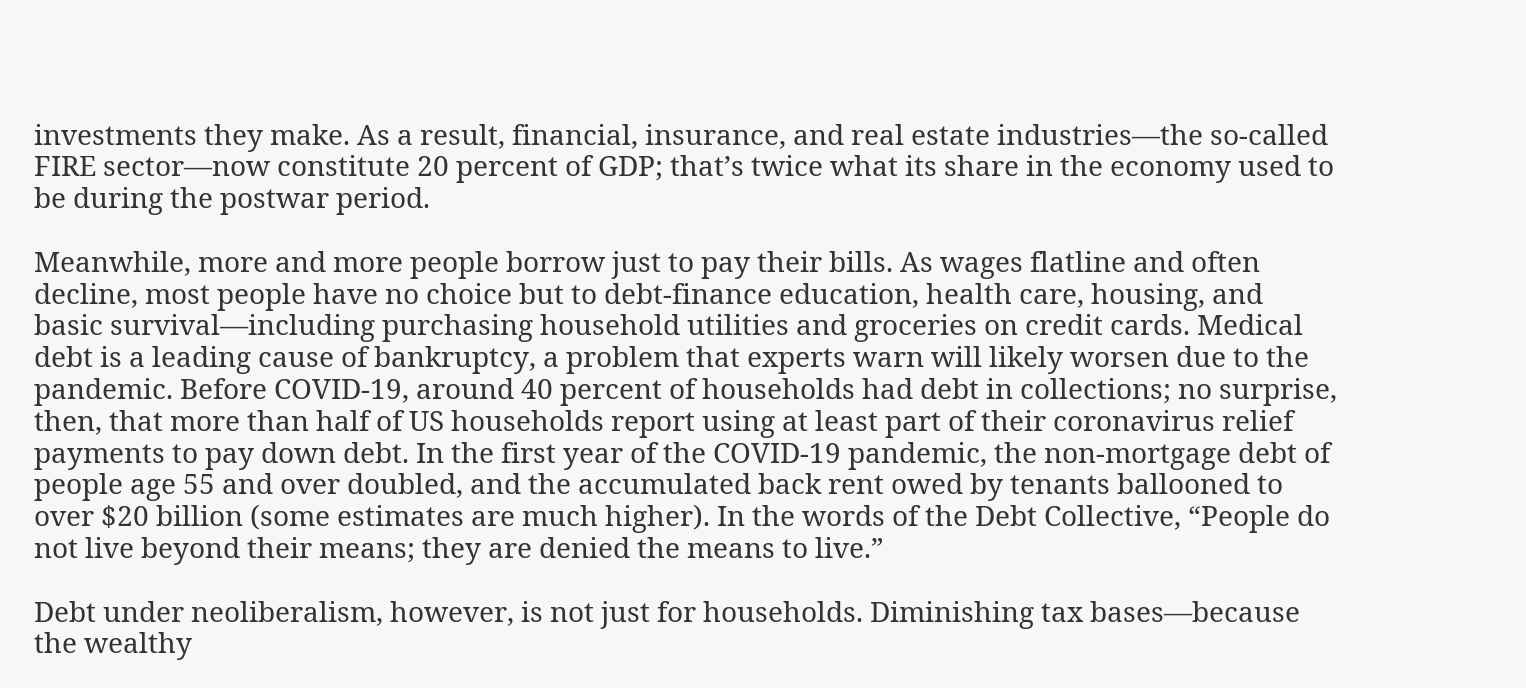investments they make. As a result, financial, insurance, and real estate industries—the so-called FIRE sector—now constitute 20 percent of GDP; that’s twice what its share in the economy used to be during the postwar period.

Meanwhile, more and more people borrow just to pay their bills. As wages flatline and often decline, most people have no choice but to debt-finance education, health care, housing, and basic survival—including purchasing household utilities and groceries on credit cards. Medical debt is a leading cause of bankruptcy, a problem that experts warn will likely worsen due to the pandemic. Before COVID-19, around 40 percent of households had debt in collections; no surprise, then, that more than half of US households report using at least part of their coronavirus relief payments to pay down debt. In the first year of the COVID-19 pandemic, the non-mortgage debt of people age 55 and over doubled, and the accumulated back rent owed by tenants ballooned to over $20 billion (some estimates are much higher). In the words of the Debt Collective, “People do not live beyond their means; they are denied the means to live.”

Debt under neoliberalism, however, is not just for households. Diminishing tax bases—because the wealthy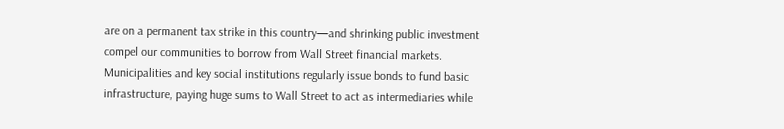are on a permanent tax strike in this country—and shrinking public investment compel our communities to borrow from Wall Street financial markets. Municipalities and key social institutions regularly issue bonds to fund basic infrastructure, paying huge sums to Wall Street to act as intermediaries while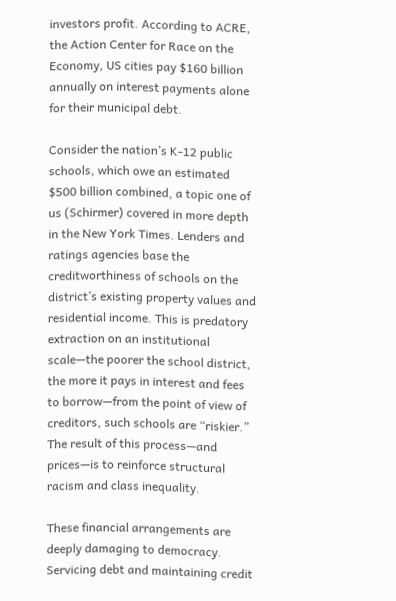investors profit. According to ACRE, the Action Center for Race on the Economy, US cities pay $160 billion annually on interest payments alone for their municipal debt.

Consider the nation’s K-12 public schools, which owe an estimated $500 billion combined, a topic one of us (Schirmer) covered in more depth in the New York Times. Lenders and ratings agencies base the creditworthiness of schools on the district’s existing property values and residential income. This is predatory extraction on an institutional scale—the poorer the school district, the more it pays in interest and fees to borrow—from the point of view of creditors, such schools are “riskier.” The result of this process—and prices—is to reinforce structural racism and class inequality.

These financial arrangements are deeply damaging to democracy. Servicing debt and maintaining credit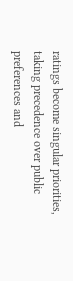ratings become singular priorities, taking precedence over public preferences and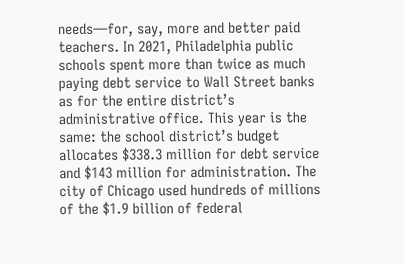needs—for, say, more and better paid teachers. In 2021, Philadelphia public schools spent more than twice as much paying debt service to Wall Street banks as for the entire district’s administrative office. This year is the same: the school district’s budget allocates $338.3 million for debt service and $143 million for administration. The city of Chicago used hundreds of millions of the $1.9 billion of federal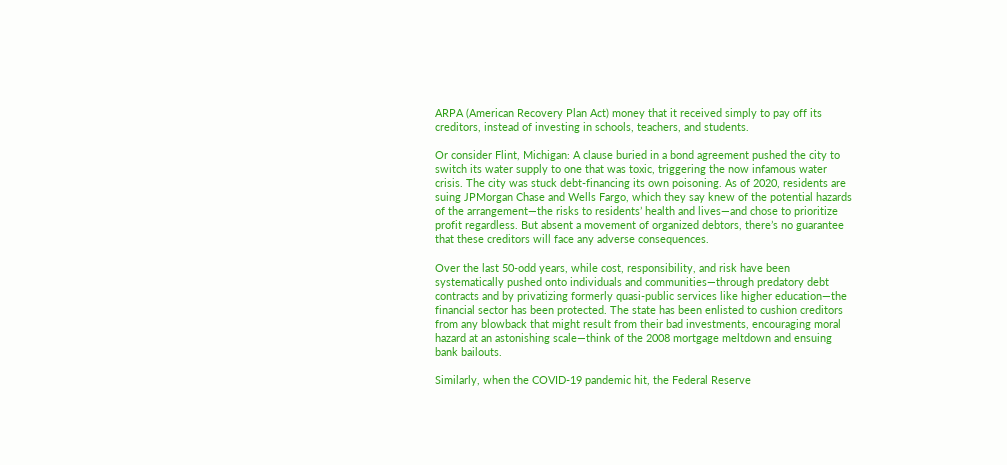ARPA (American Recovery Plan Act) money that it received simply to pay off its creditors, instead of investing in schools, teachers, and students.

Or consider Flint, Michigan: A clause buried in a bond agreement pushed the city to switch its water supply to one that was toxic, triggering the now infamous water crisis. The city was stuck debt-financing its own poisoning. As of 2020, residents are suing JPMorgan Chase and Wells Fargo, which they say knew of the potential hazards of the arrangement—the risks to residents’ health and lives—and chose to prioritize profit regardless. But absent a movement of organized debtors, there’s no guarantee that these creditors will face any adverse consequences.

Over the last 50-odd years, while cost, responsibility, and risk have been systematically pushed onto individuals and communities—through predatory debt contracts and by privatizing formerly quasi-public services like higher education—the financial sector has been protected. The state has been enlisted to cushion creditors from any blowback that might result from their bad investments, encouraging moral hazard at an astonishing scale—think of the 2008 mortgage meltdown and ensuing bank bailouts.

Similarly, when the COVID-19 pandemic hit, the Federal Reserve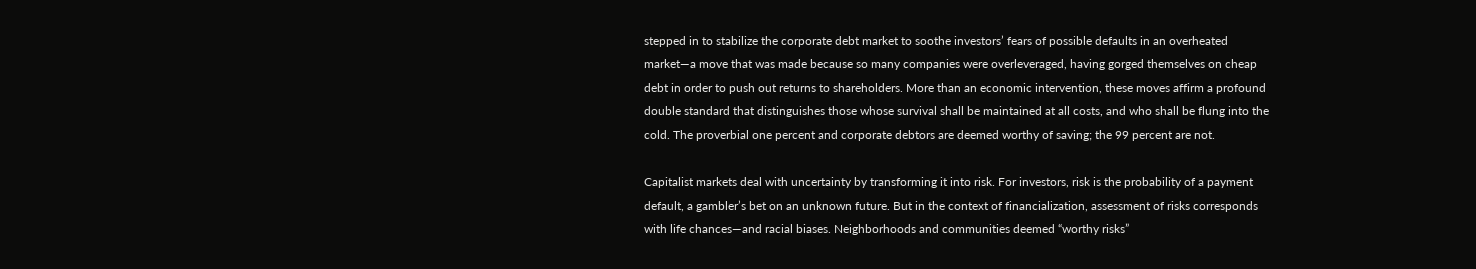stepped in to stabilize the corporate debt market to soothe investors’ fears of possible defaults in an overheated market—a move that was made because so many companies were overleveraged, having gorged themselves on cheap debt in order to push out returns to shareholders. More than an economic intervention, these moves affirm a profound double standard that distinguishes those whose survival shall be maintained at all costs, and who shall be flung into the cold. The proverbial one percent and corporate debtors are deemed worthy of saving; the 99 percent are not.

Capitalist markets deal with uncertainty by transforming it into risk. For investors, risk is the probability of a payment default, a gambler’s bet on an unknown future. But in the context of financialization, assessment of risks corresponds with life chances—and racial biases. Neighborhoods and communities deemed “worthy risks”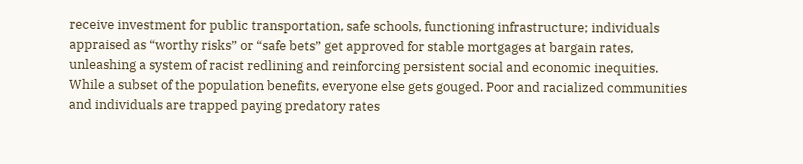receive investment for public transportation, safe schools, functioning infrastructure; individuals appraised as “worthy risks” or “safe bets” get approved for stable mortgages at bargain rates, unleashing a system of racist redlining and reinforcing persistent social and economic inequities. While a subset of the population benefits, everyone else gets gouged. Poor and racialized communities and individuals are trapped paying predatory rates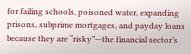for failing schools, poisoned water, expanding prisons, subprime mortgages, and payday loans because they are “risky”—the financial sector’s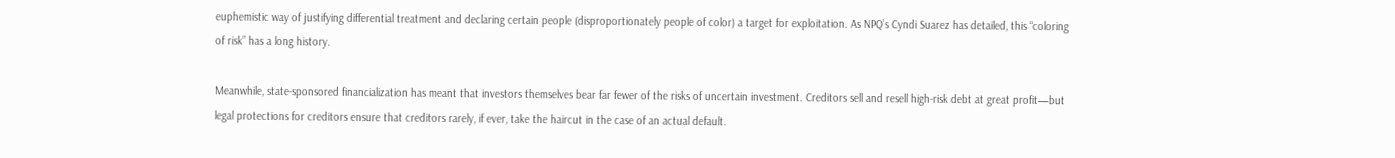euphemistic way of justifying differential treatment and declaring certain people (disproportionately people of color) a target for exploitation. As NPQ’s Cyndi Suarez has detailed, this “coloring of risk” has a long history.

Meanwhile, state-sponsored financialization has meant that investors themselves bear far fewer of the risks of uncertain investment. Creditors sell and resell high-risk debt at great profit—but legal protections for creditors ensure that creditors rarely, if ever, take the haircut in the case of an actual default.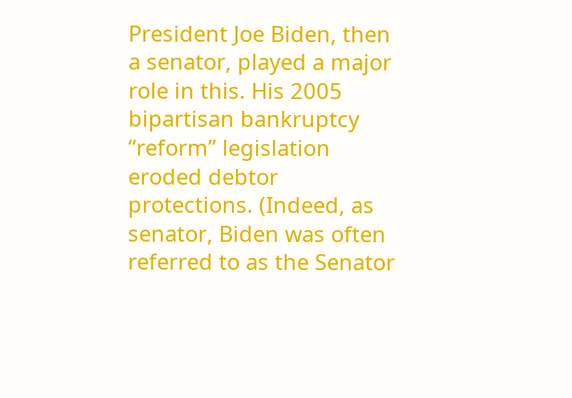President Joe Biden, then a senator, played a major role in this. His 2005 bipartisan bankruptcy “reform” legislation eroded debtor protections. (Indeed, as senator, Biden was often referred to as the Senator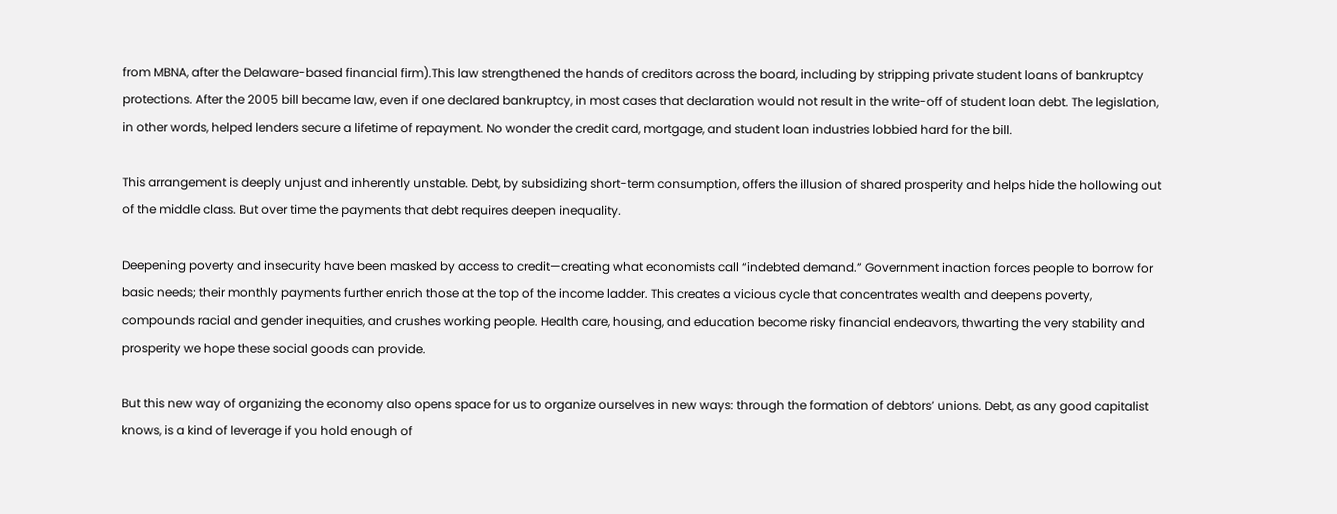from MBNA, after the Delaware-based financial firm).This law strengthened the hands of creditors across the board, including by stripping private student loans of bankruptcy protections. After the 2005 bill became law, even if one declared bankruptcy, in most cases that declaration would not result in the write-off of student loan debt. The legislation, in other words, helped lenders secure a lifetime of repayment. No wonder the credit card, mortgage, and student loan industries lobbied hard for the bill.

This arrangement is deeply unjust and inherently unstable. Debt, by subsidizing short-term consumption, offers the illusion of shared prosperity and helps hide the hollowing out of the middle class. But over time the payments that debt requires deepen inequality.

Deepening poverty and insecurity have been masked by access to credit—creating what economists call “indebted demand.” Government inaction forces people to borrow for basic needs; their monthly payments further enrich those at the top of the income ladder. This creates a vicious cycle that concentrates wealth and deepens poverty, compounds racial and gender inequities, and crushes working people. Health care, housing, and education become risky financial endeavors, thwarting the very stability and prosperity we hope these social goods can provide.

But this new way of organizing the economy also opens space for us to organize ourselves in new ways: through the formation of debtors’ unions. Debt, as any good capitalist knows, is a kind of leverage if you hold enough of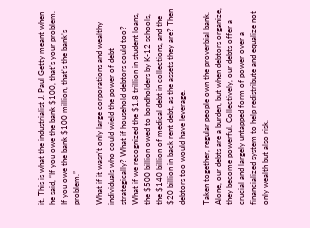it. This is what the industrialist J. Paul Getty meant when he said, “If you owe the bank $100, that’s your problem. If you owe the bank $100 million, that’s the bank’s problem.”

What if it wasn’t only large corporations and wealthy individuals who could wield the power of debt strategically? What if household debtors could too? What if we recognized the $1.8 trillion in student loans, the $500 billion owed to bondholders by K-12 schools, the $140 billion of medical debt in collections, and the $20 billion in back rent debt, as the assets they are? Then debtors too would have leverage.

Taken together, regular people own the proverbial bank. Alone, our debts are a burden, but when debtors organize, they become powerful. Collectively, our debts offer a crucial and largely untapped form of power over a financialized system to help redistribute and equalize not only wealth but also risk.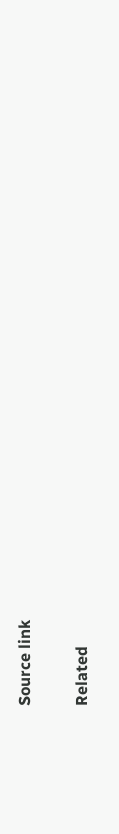Source link

Related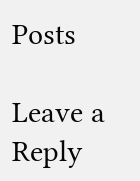Posts

Leave a Reply